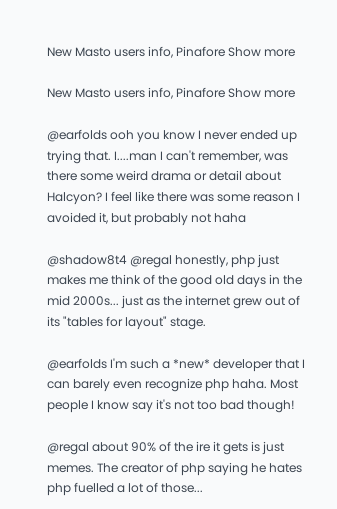New Masto users info, Pinafore Show more

New Masto users info, Pinafore Show more

@earfolds ooh you know I never ended up trying that. I....man I can't remember, was there some weird drama or detail about Halcyon? I feel like there was some reason I avoided it, but probably not haha

@shadow8t4 @regal honestly, php just makes me think of the good old days in the mid 2000s... just as the internet grew out of its "tables for layout" stage.

@earfolds I'm such a *new* developer that I can barely even recognize php haha. Most people I know say it's not too bad though!

@regal about 90% of the ire it gets is just memes. The creator of php saying he hates php fuelled a lot of those...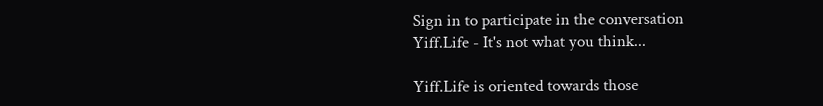Sign in to participate in the conversation
Yiff.Life - It's not what you think...

Yiff.Life is oriented towards those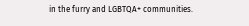in the furry and LGBTQA+ communities.